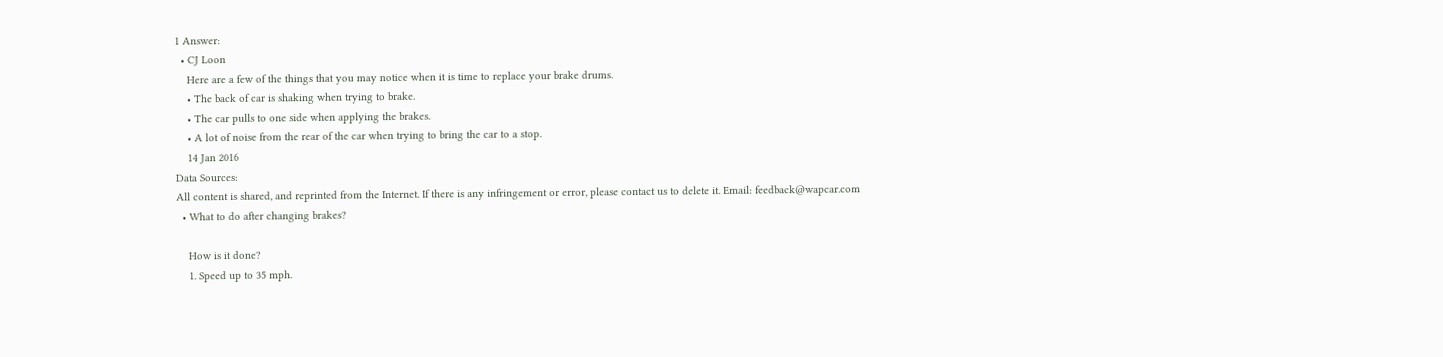1 Answer:
  • CJ Loon
    Here are a few of the things that you may notice when it is time to replace your brake drums.
    • The back of car is shaking when trying to brake.
    • The car pulls to one side when applying the brakes.
    • A lot of noise from the rear of the car when trying to bring the car to a stop.
    14 Jan 2016
Data Sources:
All content is shared, and reprinted from the Internet. If there is any infringement or error, please contact us to delete it. Email: feedback@wapcar.com
  • What to do after changing brakes?

    How is it done?
    1. Speed up to 35 mph.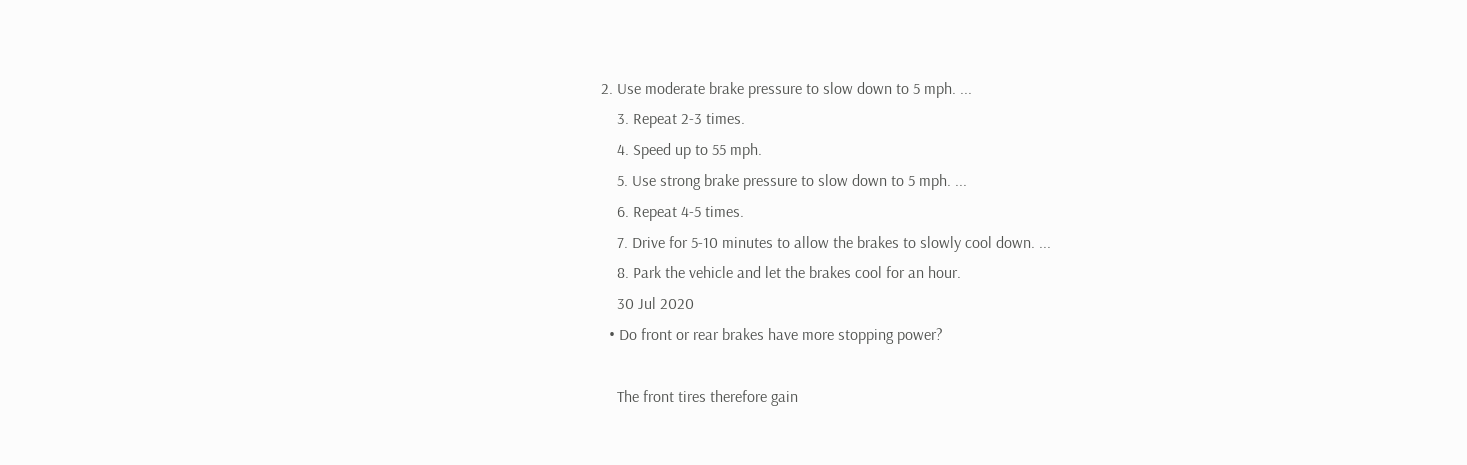2. Use moderate brake pressure to slow down to 5 mph. ...
    3. Repeat 2-3 times.
    4. Speed up to 55 mph.
    5. Use strong brake pressure to slow down to 5 mph. ...
    6. Repeat 4-5 times.
    7. Drive for 5-10 minutes to allow the brakes to slowly cool down. ...
    8. Park the vehicle and let the brakes cool for an hour.
    30 Jul 2020
  • Do front or rear brakes have more stopping power?

    The front tires therefore gain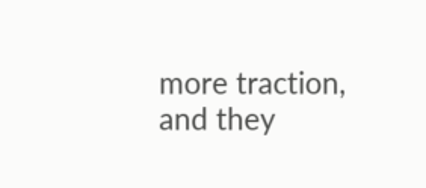more traction, and they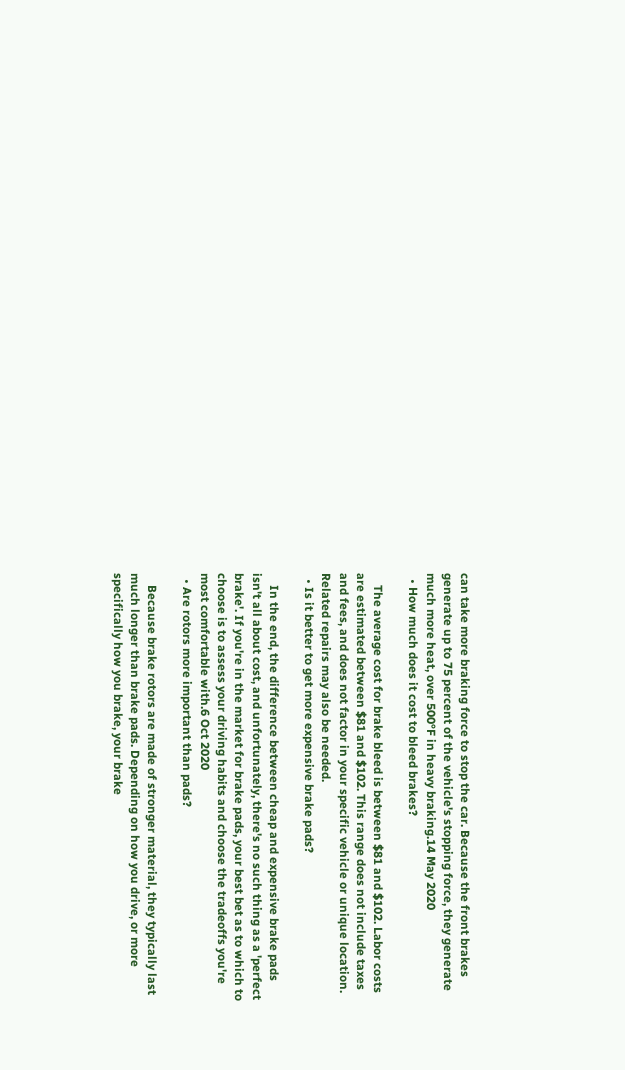can take more braking force to stop the car. Because the front brakes generate up to 75 percent of the vehicle's stopping force, they generate much more heat, over 500°F in heavy braking.14 May 2020
  • How much does it cost to bleed brakes?

    The average cost for brake bleed is between $81 and $102. Labor costs are estimated between $81 and $102. This range does not include taxes and fees, and does not factor in your specific vehicle or unique location. Related repairs may also be needed.
  • Is it better to get more expensive brake pads?

    In the end, the difference between cheap and expensive brake pads isn't all about cost, and unfortunately, there's no such thing as a 'perfect brake'. If you're in the market for brake pads, your best bet as to which to choose is to assess your driving habits and choose the tradeoffs you're most comfortable with.6 Oct 2020
  • Are rotors more important than pads?

    Because brake rotors are made of stronger material, they typically last much longer than brake pads. Depending on how you drive, or more specifically how you brake, your brake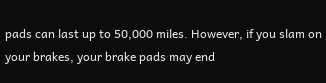pads can last up to 50,000 miles. However, if you slam on your brakes, your brake pads may end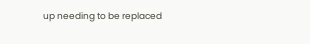up needing to be replaced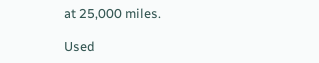at 25,000 miles.

Used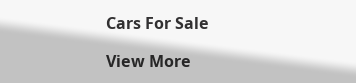Cars For Sale

View More